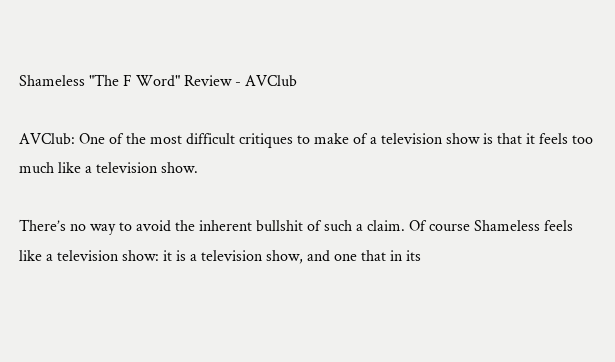Shameless "The F Word" Review - AVClub

AVClub: One of the most difficult critiques to make of a television show is that it feels too much like a television show.

There’s no way to avoid the inherent bullshit of such a claim. Of course Shameless feels like a television show: it is a television show, and one that in its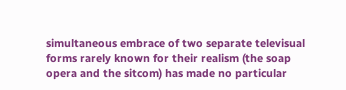simultaneous embrace of two separate televisual forms rarely known for their realism (the soap opera and the sitcom) has made no particular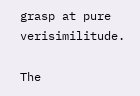grasp at pure verisimilitude.

The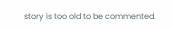story is too old to be commented.